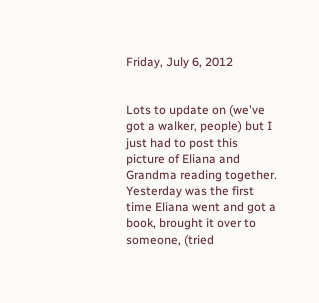Friday, July 6, 2012


Lots to update on (we've got a walker, people) but I just had to post this picture of Eliana and Grandma reading together. Yesterday was the first time Eliana went and got a book, brought it over to someone, (tried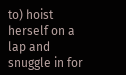to) hoist herself on a lap and snuggle in for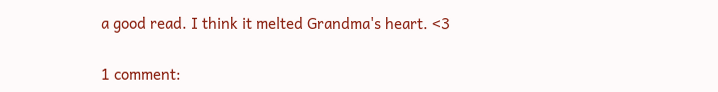a good read. I think it melted Grandma's heart. <3

1 comment: